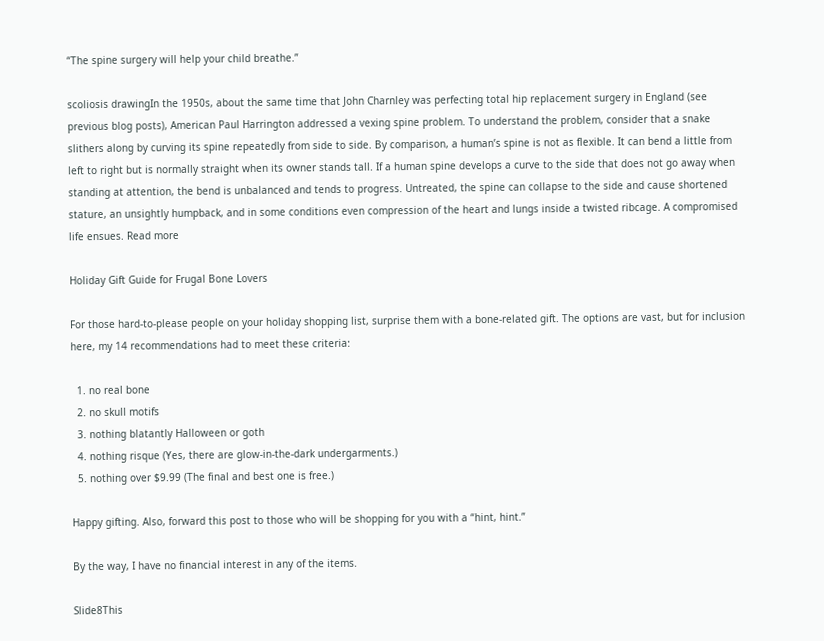“The spine surgery will help your child breathe.”

scoliosis drawingIn the 1950s, about the same time that John Charnley was perfecting total hip replacement surgery in England (see previous blog posts), American Paul Harrington addressed a vexing spine problem. To understand the problem, consider that a snake slithers along by curving its spine repeatedly from side to side. By comparison, a human’s spine is not as flexible. It can bend a little from left to right but is normally straight when its owner stands tall. If a human spine develops a curve to the side that does not go away when standing at attention, the bend is unbalanced and tends to progress. Untreated, the spine can collapse to the side and cause shortened stature, an unsightly humpback, and in some conditions even compression of the heart and lungs inside a twisted ribcage. A compromised life ensues. Read more

Holiday Gift Guide for Frugal Bone Lovers

For those hard-to-please people on your holiday shopping list, surprise them with a bone-related gift. The options are vast, but for inclusion here, my 14 recommendations had to meet these criteria:

  1. no real bone
  2. no skull motifs
  3. nothing blatantly Halloween or goth
  4. nothing risque (Yes, there are glow-in-the-dark undergarments.)
  5. nothing over $9.99 (The final and best one is free.)

Happy gifting. Also, forward this post to those who will be shopping for you with a “hint, hint.”

By the way, I have no financial interest in any of the items.

Slide8This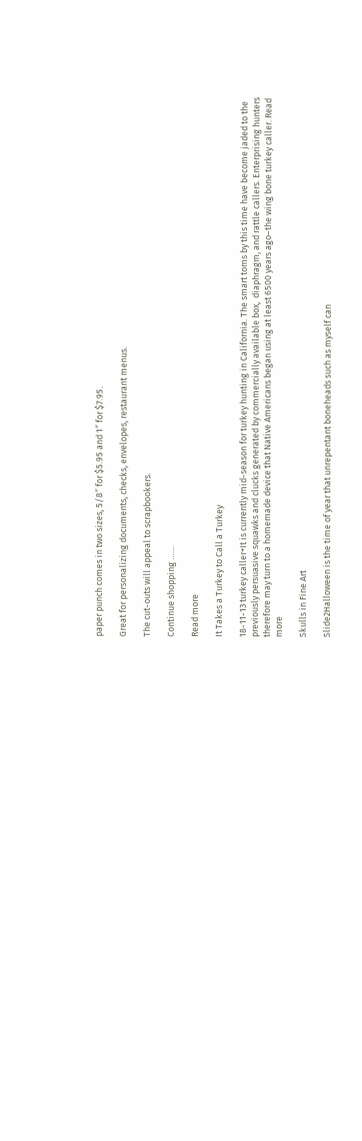paper punch comes in two sizes, 5/8″ for $5.95 and 1″ for $7.95.

Great for personalizing documents, checks, envelopes, restaurant menus.

The cut-outs will appeal to scrapbookers.

Continue shopping ……

Read more

It Takes a Turkey to Call a Turkey

18-11-13 turkey caller+It is currently mid-season for turkey hunting in California. The smart toms by this time have become jaded to the previously persuasive squawks and clucks generated by commercially available box,  diaphragm, and rattle callers. Enterprising hunters therefore may turn to a homemade device that Native Americans began using at least 6500 years ago–the wing bone turkey caller. Read more

Skulls in Fine Art

Slide2Halloween is the time of year that unrepentant boneheads such as myself can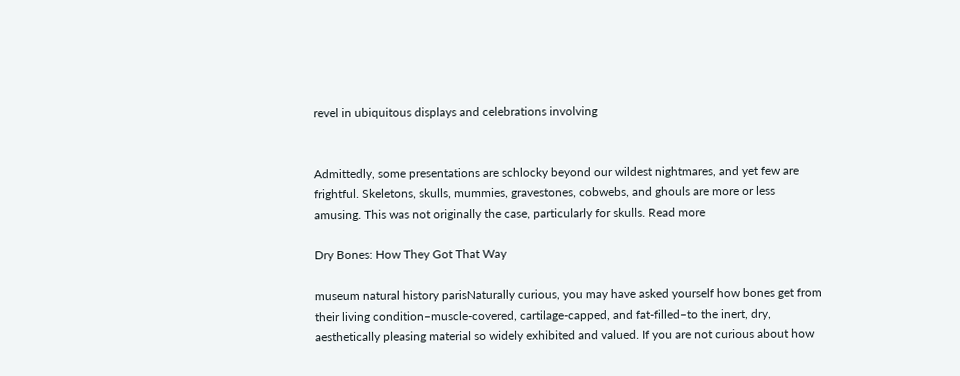revel in ubiquitous displays and celebrations involving


Admittedly, some presentations are schlocky beyond our wildest nightmares, and yet few are frightful. Skeletons, skulls, mummies, gravestones, cobwebs, and ghouls are more or less amusing. This was not originally the case, particularly for skulls. Read more

Dry Bones: How They Got That Way

museum natural history parisNaturally curious, you may have asked yourself how bones get from their living condition–muscle-covered, cartilage-capped, and fat-filled–to the inert, dry, aesthetically pleasing material so widely exhibited and valued. If you are not curious about how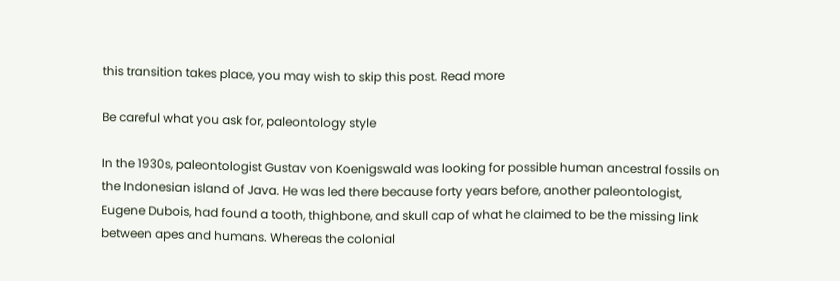this transition takes place, you may wish to skip this post. Read more

Be careful what you ask for, paleontology style

In the 1930s, paleontologist Gustav von Koenigswald was looking for possible human ancestral fossils on the Indonesian island of Java. He was led there because forty years before, another paleontologist, Eugene Dubois, had found a tooth, thighbone, and skull cap of what he claimed to be the missing link between apes and humans. Whereas the colonial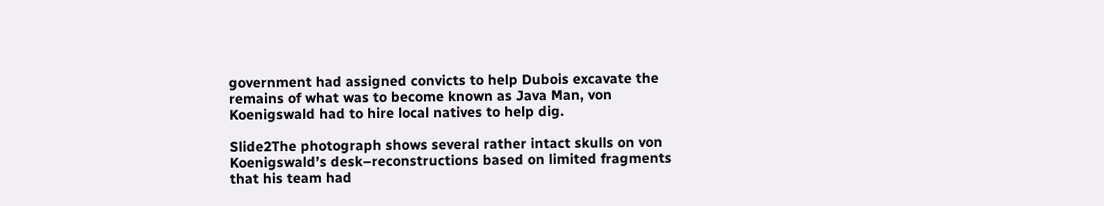government had assigned convicts to help Dubois excavate the remains of what was to become known as Java Man, von Koenigswald had to hire local natives to help dig.

Slide2The photograph shows several rather intact skulls on von Koenigswald’s desk–reconstructions based on limited fragments that his team had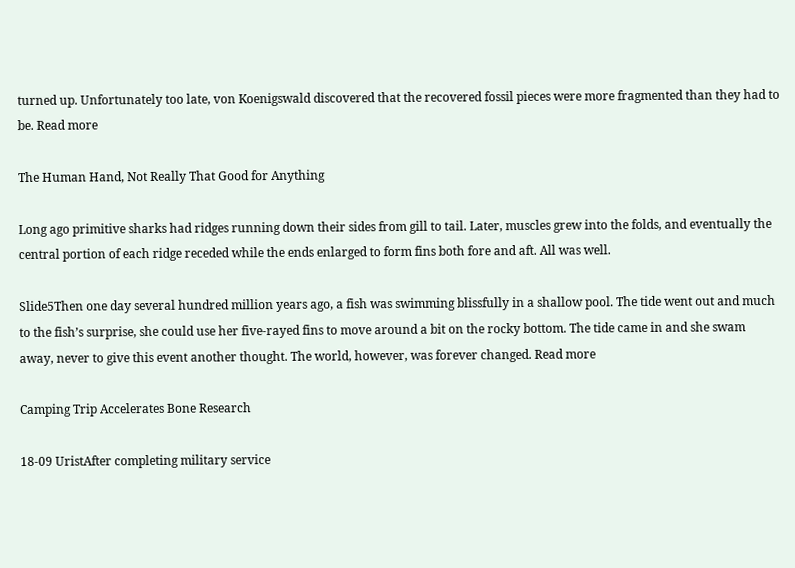turned up. Unfortunately too late, von Koenigswald discovered that the recovered fossil pieces were more fragmented than they had to be. Read more

The Human Hand, Not Really That Good for Anything

Long ago primitive sharks had ridges running down their sides from gill to tail. Later, muscles grew into the folds, and eventually the central portion of each ridge receded while the ends enlarged to form fins both fore and aft. All was well.

Slide5Then one day several hundred million years ago, a fish was swimming blissfully in a shallow pool. The tide went out and much to the fish’s surprise, she could use her five-rayed fins to move around a bit on the rocky bottom. The tide came in and she swam away, never to give this event another thought. The world, however, was forever changed. Read more

Camping Trip Accelerates Bone Research

18-09 UristAfter completing military service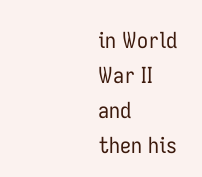in World War II and then his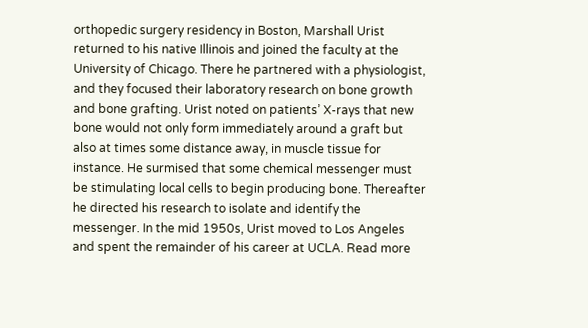orthopedic surgery residency in Boston, Marshall Urist returned to his native Illinois and joined the faculty at the University of Chicago. There he partnered with a physiologist, and they focused their laboratory research on bone growth and bone grafting. Urist noted on patients’ X-rays that new bone would not only form immediately around a graft but also at times some distance away, in muscle tissue for instance. He surmised that some chemical messenger must be stimulating local cells to begin producing bone. Thereafter he directed his research to isolate and identify the messenger. In the mid 1950s, Urist moved to Los Angeles and spent the remainder of his career at UCLA. Read more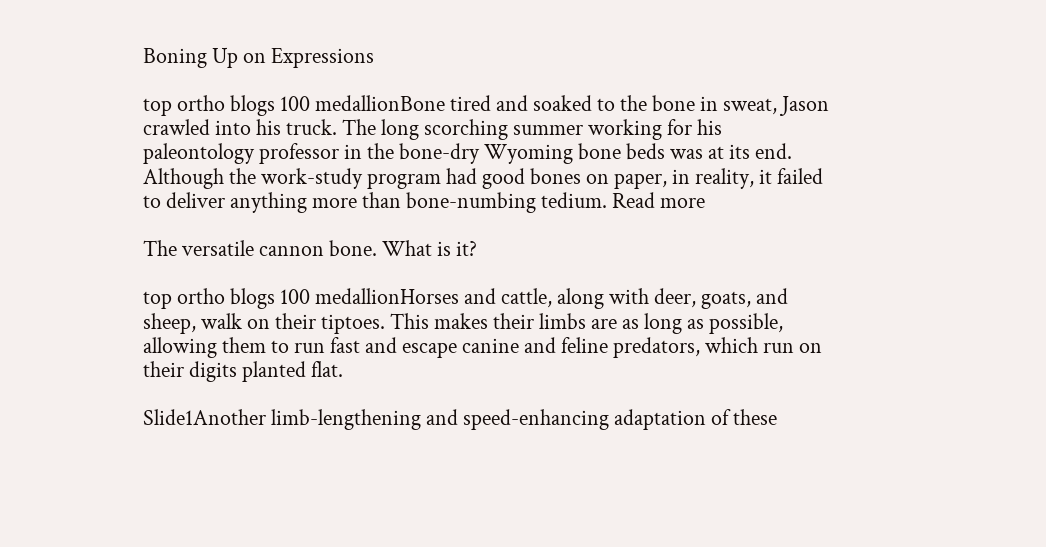Boning Up on Expressions

top ortho blogs 100 medallionBone tired and soaked to the bone in sweat, Jason crawled into his truck. The long scorching summer working for his paleontology professor in the bone-dry Wyoming bone beds was at its end. Although the work-study program had good bones on paper, in reality, it failed to deliver anything more than bone-numbing tedium. Read more

The versatile cannon bone. What is it?

top ortho blogs 100 medallionHorses and cattle, along with deer, goats, and sheep, walk on their tiptoes. This makes their limbs are as long as possible, allowing them to run fast and escape canine and feline predators, which run on their digits planted flat.

Slide1Another limb-lengthening and speed-enhancing adaptation of these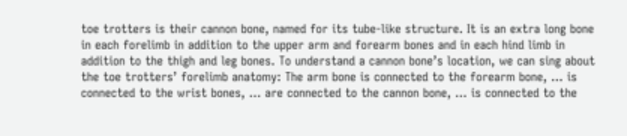toe trotters is their cannon bone, named for its tube-like structure. It is an extra long bone in each forelimb in addition to the upper arm and forearm bones and in each hind limb in addition to the thigh and leg bones. To understand a cannon bone’s location, we can sing about the toe trotters’ forelimb anatomy: The arm bone is connected to the forearm bone, … is connected to the wrist bones, … are connected to the cannon bone, … is connected to the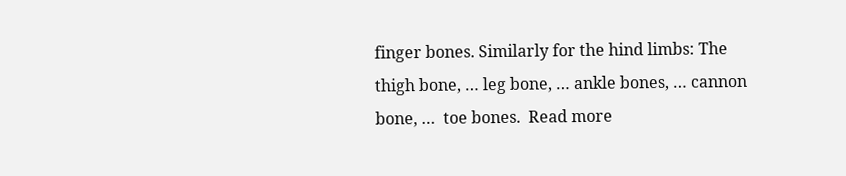finger bones. Similarly for the hind limbs: The thigh bone, … leg bone, … ankle bones, … cannon bone, …  toe bones.  Read more